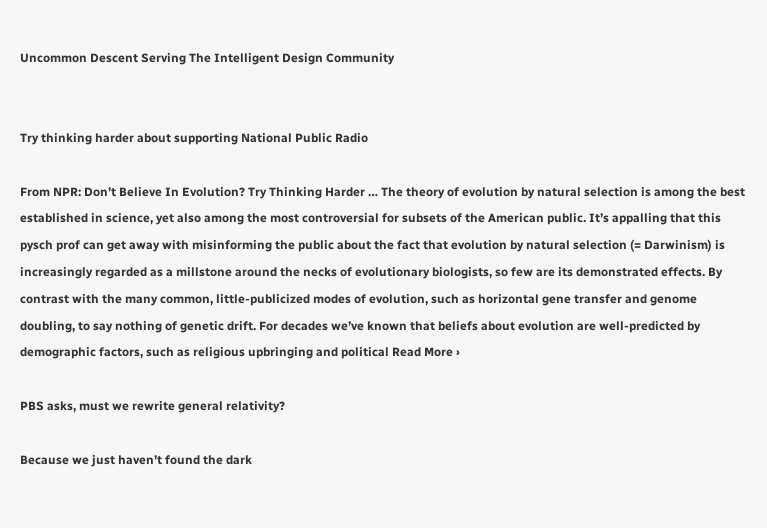Uncommon Descent Serving The Intelligent Design Community


Try thinking harder about supporting National Public Radio

From NPR: Don’t Believe In Evolution? Try Thinking Harder … The theory of evolution by natural selection is among the best established in science, yet also among the most controversial for subsets of the American public. It’s appalling that this pysch prof can get away with misinforming the public about the fact that evolution by natural selection (= Darwinism) is increasingly regarded as a millstone around the necks of evolutionary biologists, so few are its demonstrated effects. By contrast with the many common, little-publicized modes of evolution, such as horizontal gene transfer and genome doubling, to say nothing of genetic drift. For decades we’ve known that beliefs about evolution are well-predicted by demographic factors, such as religious upbringing and political Read More ›

PBS asks, must we rewrite general relativity?

Because we just haven’t found the dark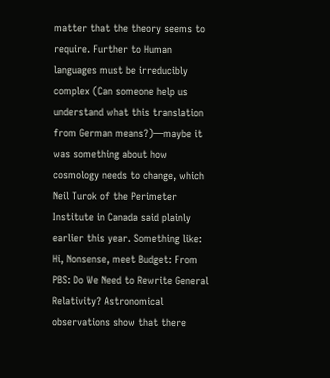matter that the theory seems to require. Further to Human languages must be irreducibly complex (Can someone help us understand what this translation from German means?)—maybe it was something about how cosmology needs to change, which Neil Turok of the Perimeter Institute in Canada said plainly earlier this year. Something like: Hi, Nonsense, meet Budget: From PBS: Do We Need to Rewrite General Relativity? Astronomical observations show that there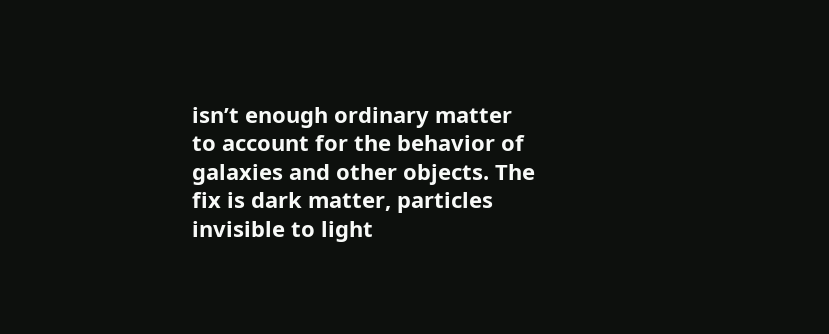isn’t enough ordinary matter to account for the behavior of galaxies and other objects. The fix is dark matter, particles invisible to light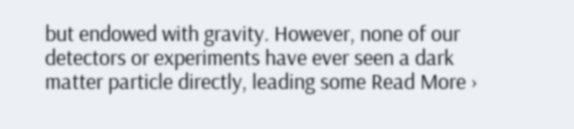but endowed with gravity. However, none of our detectors or experiments have ever seen a dark matter particle directly, leading some Read More ›